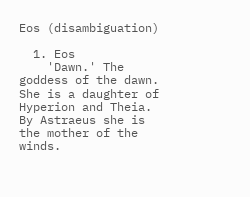Eos (disambiguation)

  1. Eos
    'Dawn.' The goddess of the dawn. She is a daughter of Hyperion and Theia. By Astraeus she is the mother of the winds.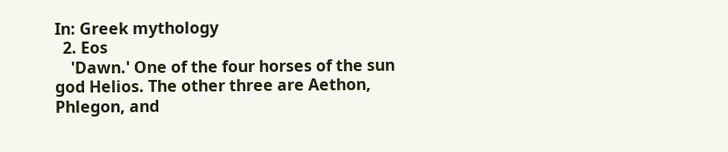In: Greek mythology
  2. Eos
    'Dawn.' One of the four horses of the sun god Helios. The other three are Aethon, Phlegon, and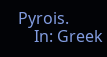Pyrois.
    In: Greek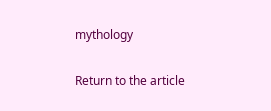mythology

Return to the article